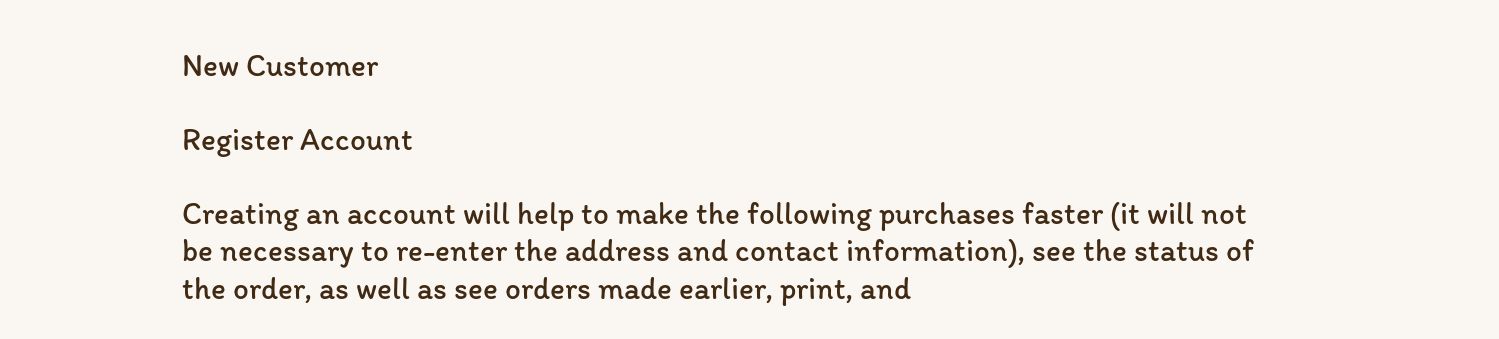New Customer

Register Account

Creating an account will help to make the following purchases faster (it will not be necessary to re-enter the address and contact information), see the status of the order, as well as see orders made earlier, print, and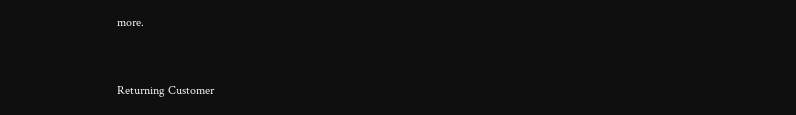more.


Returning Customer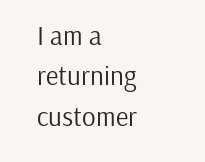I am a returning customer